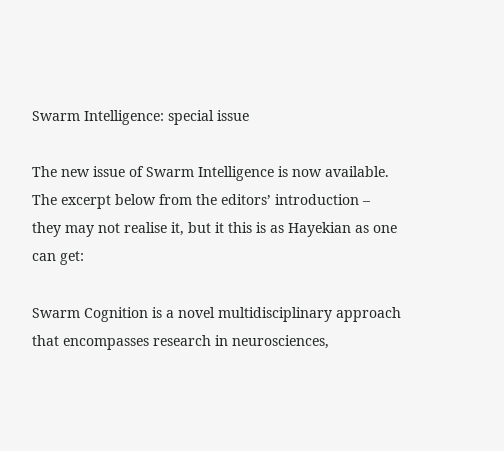Swarm Intelligence: special issue

The new issue of Swarm Intelligence is now available. The excerpt below from the editors’ introduction – they may not realise it, but it this is as Hayekian as one can get:

Swarm Cognition is a novel multidisciplinary approach that encompasses research in neurosciences,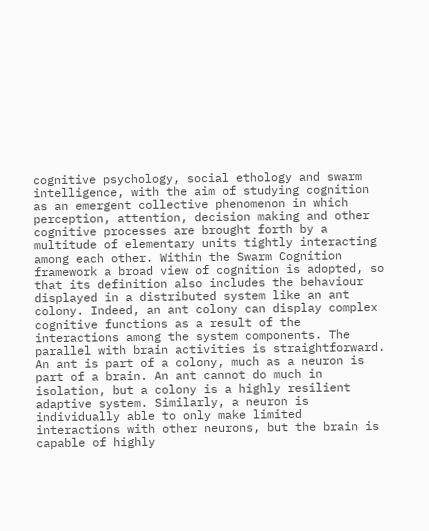cognitive psychology, social ethology and swarm intelligence, with the aim of studying cognition as an emergent collective phenomenon in which perception, attention, decision making and other cognitive processes are brought forth by a multitude of elementary units tightly interacting among each other. Within the Swarm Cognition framework a broad view of cognition is adopted, so that its definition also includes the behaviour displayed in a distributed system like an ant colony. Indeed, an ant colony can display complex cognitive functions as a result of the interactions among the system components. The parallel with brain activities is straightforward. An ant is part of a colony, much as a neuron is part of a brain. An ant cannot do much in isolation, but a colony is a highly resilient adaptive system. Similarly, a neuron is individually able to only make limited interactions with other neurons, but the brain is capable of highly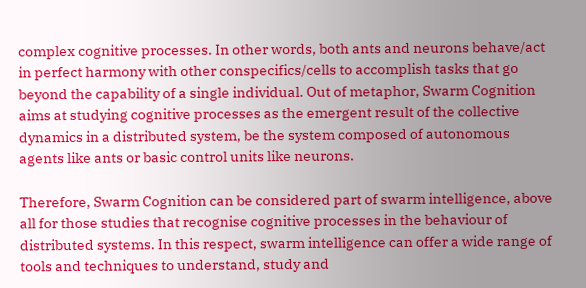complex cognitive processes. In other words, both ants and neurons behave/act in perfect harmony with other conspecifics/cells to accomplish tasks that go beyond the capability of a single individual. Out of metaphor, Swarm Cognition aims at studying cognitive processes as the emergent result of the collective dynamics in a distributed system, be the system composed of autonomous agents like ants or basic control units like neurons.

Therefore, Swarm Cognition can be considered part of swarm intelligence, above all for those studies that recognise cognitive processes in the behaviour of distributed systems. In this respect, swarm intelligence can offer a wide range of tools and techniques to understand, study and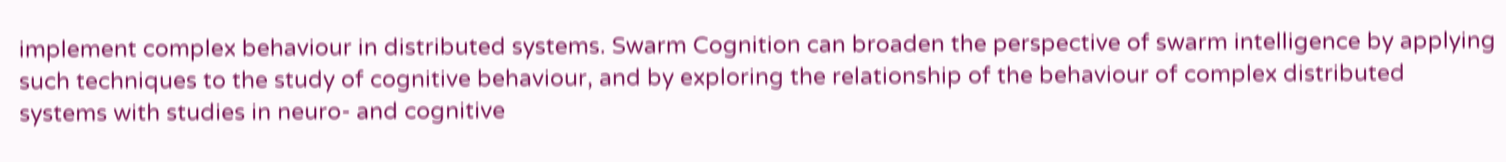implement complex behaviour in distributed systems. Swarm Cognition can broaden the perspective of swarm intelligence by applying such techniques to the study of cognitive behaviour, and by exploring the relationship of the behaviour of complex distributed systems with studies in neuro- and cognitive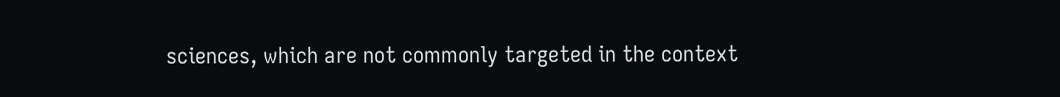sciences, which are not commonly targeted in the context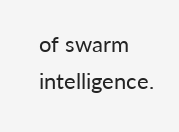of swarm intelligence.